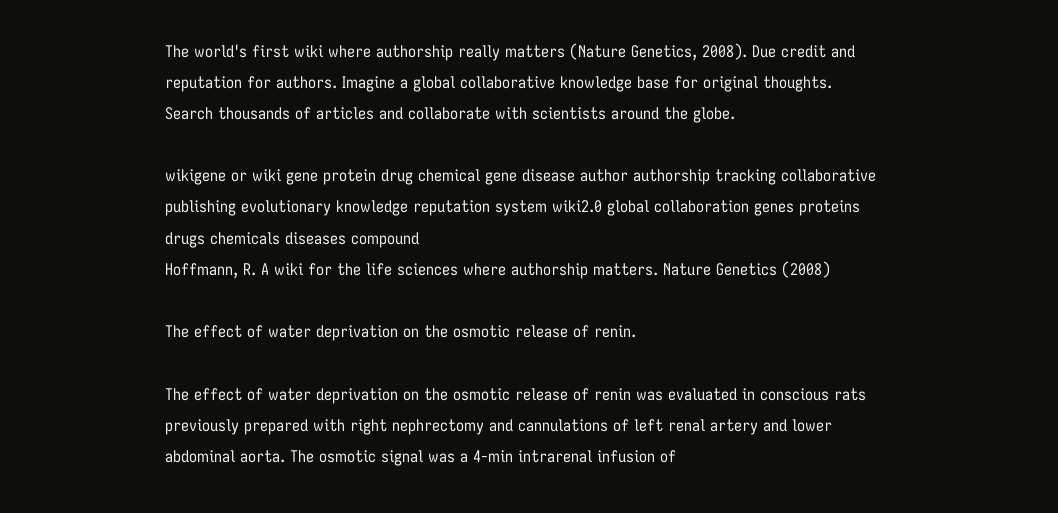The world's first wiki where authorship really matters (Nature Genetics, 2008). Due credit and reputation for authors. Imagine a global collaborative knowledge base for original thoughts. Search thousands of articles and collaborate with scientists around the globe.

wikigene or wiki gene protein drug chemical gene disease author authorship tracking collaborative publishing evolutionary knowledge reputation system wiki2.0 global collaboration genes proteins drugs chemicals diseases compound
Hoffmann, R. A wiki for the life sciences where authorship matters. Nature Genetics (2008)

The effect of water deprivation on the osmotic release of renin.

The effect of water deprivation on the osmotic release of renin was evaluated in conscious rats previously prepared with right nephrectomy and cannulations of left renal artery and lower abdominal aorta. The osmotic signal was a 4-min intrarenal infusion of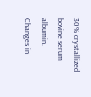30% crystallized bovine serum albumin. Changes in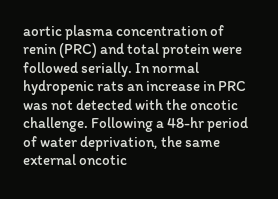aortic plasma concentration of renin (PRC) and total protein were followed serially. In normal hydropenic rats an increase in PRC was not detected with the oncotic challenge. Following a 48-hr period of water deprivation, the same external oncotic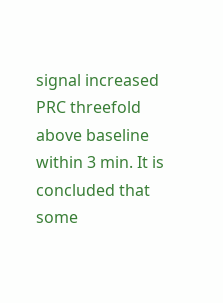signal increased PRC threefold above baseline within 3 min. It is concluded that some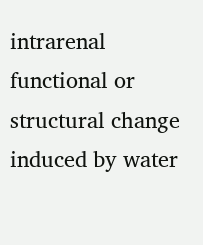intrarenal functional or structural change induced by water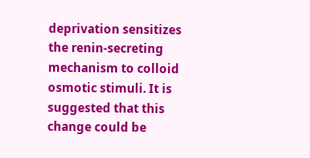deprivation sensitizes the renin-secreting mechanism to colloid osmotic stimuli. It is suggested that this change could be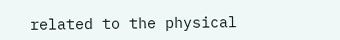related to the physical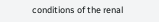conditions of the renal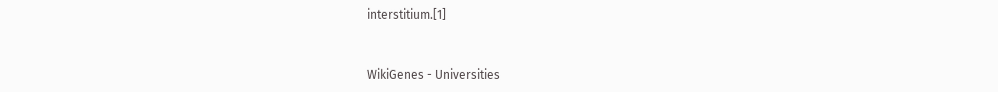interstitium.[1]


WikiGenes - Universities